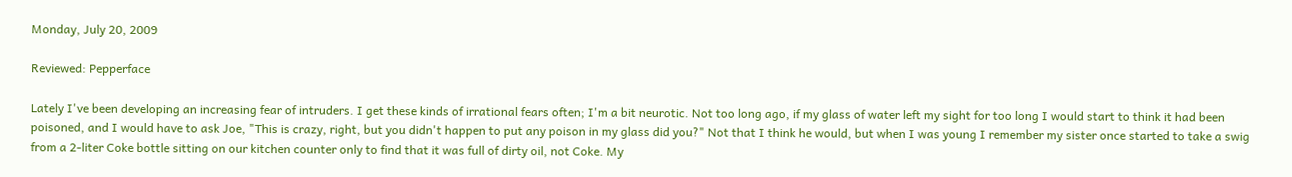Monday, July 20, 2009

Reviewed: Pepperface

Lately I've been developing an increasing fear of intruders. I get these kinds of irrational fears often; I'm a bit neurotic. Not too long ago, if my glass of water left my sight for too long I would start to think it had been poisoned, and I would have to ask Joe, "This is crazy, right, but you didn't happen to put any poison in my glass did you?" Not that I think he would, but when I was young I remember my sister once started to take a swig from a 2-liter Coke bottle sitting on our kitchen counter only to find that it was full of dirty oil, not Coke. My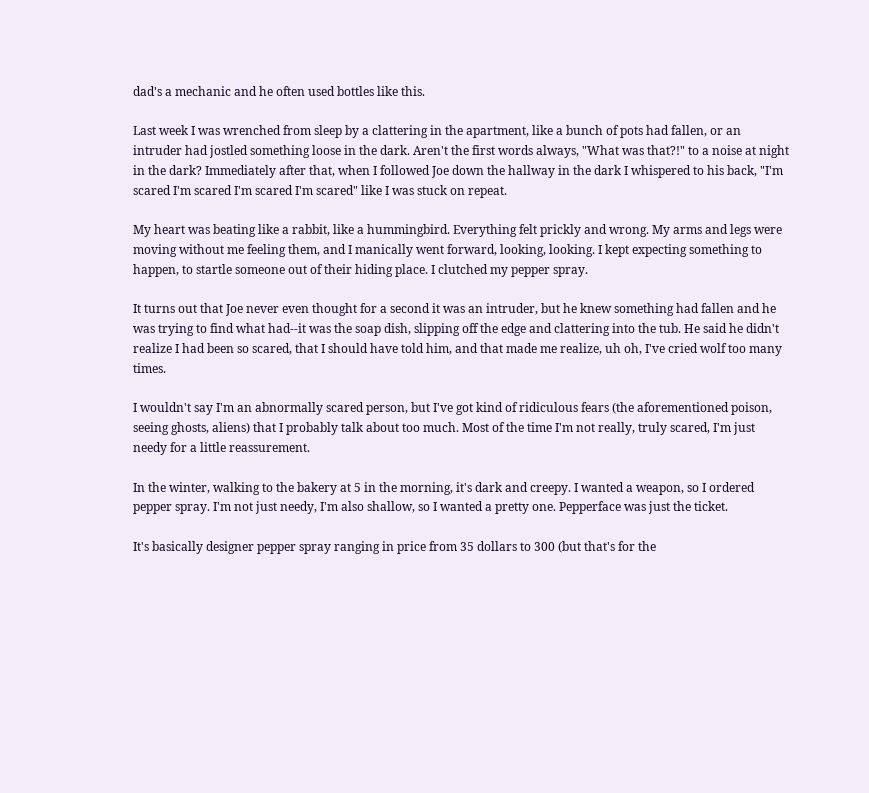dad's a mechanic and he often used bottles like this.

Last week I was wrenched from sleep by a clattering in the apartment, like a bunch of pots had fallen, or an intruder had jostled something loose in the dark. Aren't the first words always, "What was that?!" to a noise at night in the dark? Immediately after that, when I followed Joe down the hallway in the dark I whispered to his back, "I'm scared I'm scared I'm scared I'm scared" like I was stuck on repeat.

My heart was beating like a rabbit, like a hummingbird. Everything felt prickly and wrong. My arms and legs were moving without me feeling them, and I manically went forward, looking, looking. I kept expecting something to happen, to startle someone out of their hiding place. I clutched my pepper spray.

It turns out that Joe never even thought for a second it was an intruder, but he knew something had fallen and he was trying to find what had--it was the soap dish, slipping off the edge and clattering into the tub. He said he didn't realize I had been so scared, that I should have told him, and that made me realize, uh oh, I've cried wolf too many times.

I wouldn't say I'm an abnormally scared person, but I've got kind of ridiculous fears (the aforementioned poison, seeing ghosts, aliens) that I probably talk about too much. Most of the time I'm not really, truly scared, I'm just needy for a little reassurement.

In the winter, walking to the bakery at 5 in the morning, it's dark and creepy. I wanted a weapon, so I ordered pepper spray. I'm not just needy, I'm also shallow, so I wanted a pretty one. Pepperface was just the ticket.

It's basically designer pepper spray ranging in price from 35 dollars to 300 (but that's for the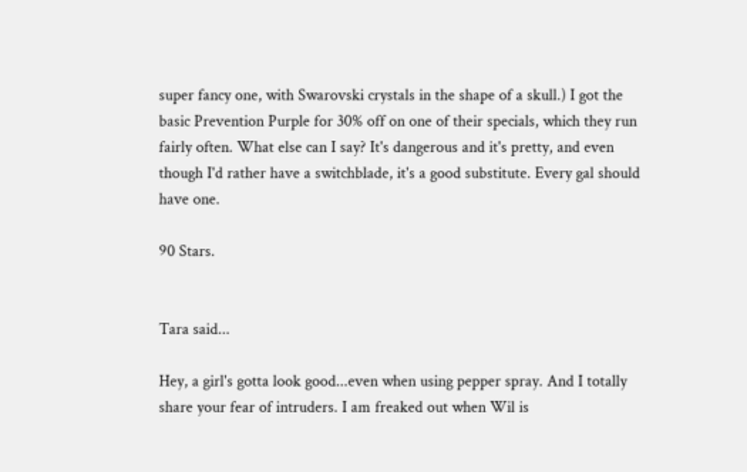super fancy one, with Swarovski crystals in the shape of a skull.) I got the basic Prevention Purple for 30% off on one of their specials, which they run fairly often. What else can I say? It's dangerous and it's pretty, and even though I'd rather have a switchblade, it's a good substitute. Every gal should have one.

90 Stars.


Tara said...

Hey, a girl's gotta look good...even when using pepper spray. And I totally share your fear of intruders. I am freaked out when Wil is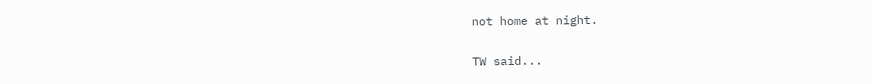not home at night.

TW said...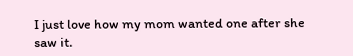I just love how my mom wanted one after she saw it.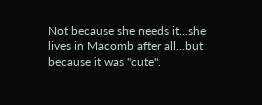Not because she needs it...she lives in Macomb after all...but because it was "cute".